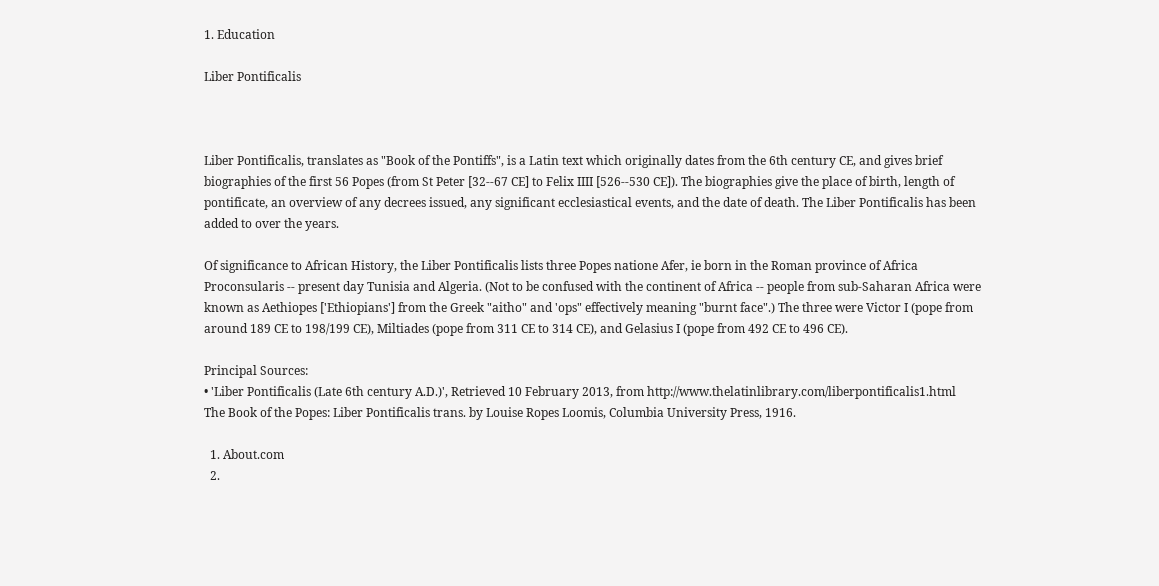1. Education

Liber Pontificalis



Liber Pontificalis, translates as "Book of the Pontiffs", is a Latin text which originally dates from the 6th century CE, and gives brief biographies of the first 56 Popes (from St Peter [32--67 CE] to Felix IIII [526--530 CE]). The biographies give the place of birth, length of pontificate, an overview of any decrees issued, any significant ecclesiastical events, and the date of death. The Liber Pontificalis has been added to over the years.

Of significance to African History, the Liber Pontificalis lists three Popes natione Afer, ie born in the Roman province of Africa Proconsularis -- present day Tunisia and Algeria. (Not to be confused with the continent of Africa -- people from sub-Saharan Africa were known as Aethiopes ['Ethiopians'] from the Greek "aitho" and 'ops" effectively meaning "burnt face".) The three were Victor I (pope from around 189 CE to 198/199 CE), Miltiades (pope from 311 CE to 314 CE), and Gelasius I (pope from 492 CE to 496 CE).

Principal Sources:
• 'Liber Pontificalis (Late 6th century A.D.)', Retrieved 10 February 2013, from http://www.thelatinlibrary.com/liberpontificalis1.html
The Book of the Popes: Liber Pontificalis trans. by Louise Ropes Loomis, Columbia University Press, 1916.

  1. About.com
  2.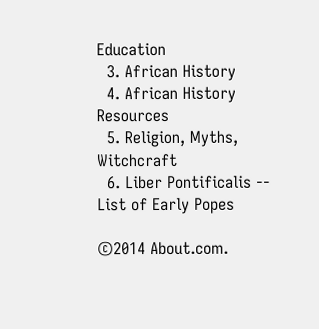Education
  3. African History
  4. African History Resources
  5. Religion, Myths, Witchcraft
  6. Liber Pontificalis -- List of Early Popes

©2014 About.com.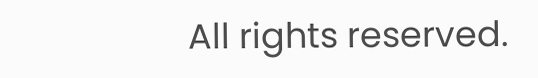All rights reserved.